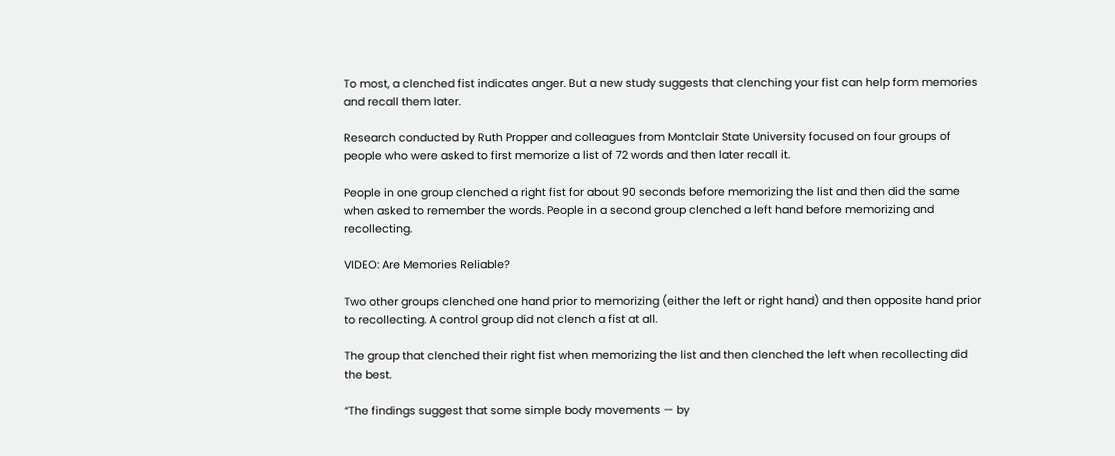To most, a clenched fist indicates anger. But a new study suggests that clenching your fist can help form memories and recall them later.

Research conducted by Ruth Propper and colleagues from Montclair State University focused on four groups of people who were asked to first memorize a list of 72 words and then later recall it.

People in one group clenched a right fist for about 90 seconds before memorizing the list and then did the same when asked to remember the words. People in a second group clenched a left hand before memorizing and recollecting.

VIDEO: Are Memories Reliable?

Two other groups clenched one hand prior to memorizing (either the left or right hand) and then opposite hand prior to recollecting. A control group did not clench a fist at all.

The group that clenched their right fist when memorizing the list and then clenched the left when recollecting did the best.

“The findings suggest that some simple body movements — by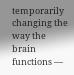temporarily changing the way the brain functions —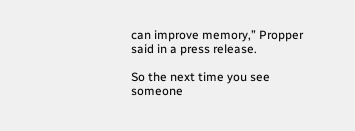can improve memory,” Propper said in a press release.

So the next time you see someone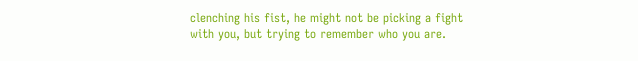clenching his fist, he might not be picking a fight with you, but trying to remember who you are.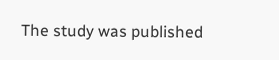The study was published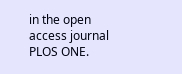in the open access journal PLOS ONE.